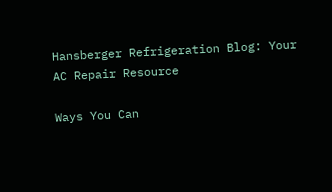Hansberger Refrigeration Blog: Your AC Repair Resource

Ways You Can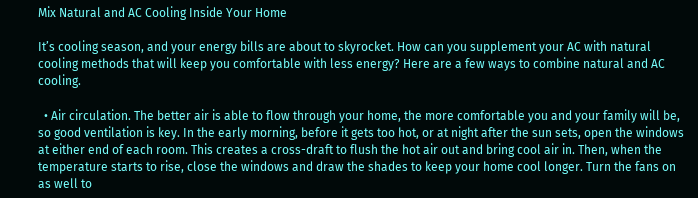Mix Natural and AC Cooling Inside Your Home

It’s cooling season, and your energy bills are about to skyrocket. How can you supplement your AC with natural cooling methods that will keep you comfortable with less energy? Here are a few ways to combine natural and AC cooling.

  • Air circulation. The better air is able to flow through your home, the more comfortable you and your family will be, so good ventilation is key. In the early morning, before it gets too hot, or at night after the sun sets, open the windows at either end of each room. This creates a cross-draft to flush the hot air out and bring cool air in. Then, when the temperature starts to rise, close the windows and draw the shades to keep your home cool longer. Turn the fans on as well to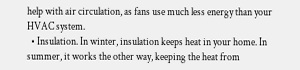help with air circulation, as fans use much less energy than your HVAC system.
  • Insulation. In winter, insulation keeps heat in your home. In summer, it works the other way, keeping the heat from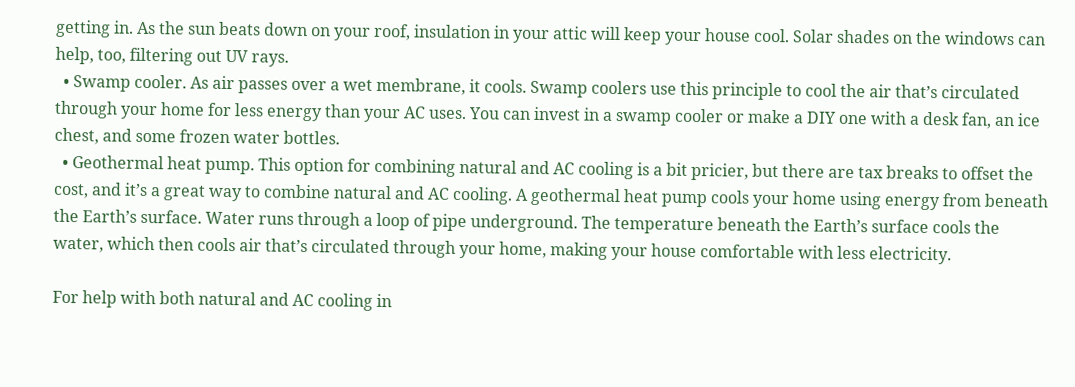getting in. As the sun beats down on your roof, insulation in your attic will keep your house cool. Solar shades on the windows can help, too, filtering out UV rays.
  • Swamp cooler. As air passes over a wet membrane, it cools. Swamp coolers use this principle to cool the air that’s circulated through your home for less energy than your AC uses. You can invest in a swamp cooler or make a DIY one with a desk fan, an ice chest, and some frozen water bottles.
  • Geothermal heat pump. This option for combining natural and AC cooling is a bit pricier, but there are tax breaks to offset the cost, and it’s a great way to combine natural and AC cooling. A geothermal heat pump cools your home using energy from beneath the Earth’s surface. Water runs through a loop of pipe underground. The temperature beneath the Earth’s surface cools the water, which then cools air that’s circulated through your home, making your house comfortable with less electricity.

For help with both natural and AC cooling in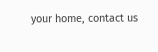your home, contact us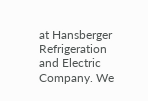at Hansberger Refrigeration and Electric Company. We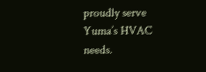proudly serve Yuma’s HVAC needs.